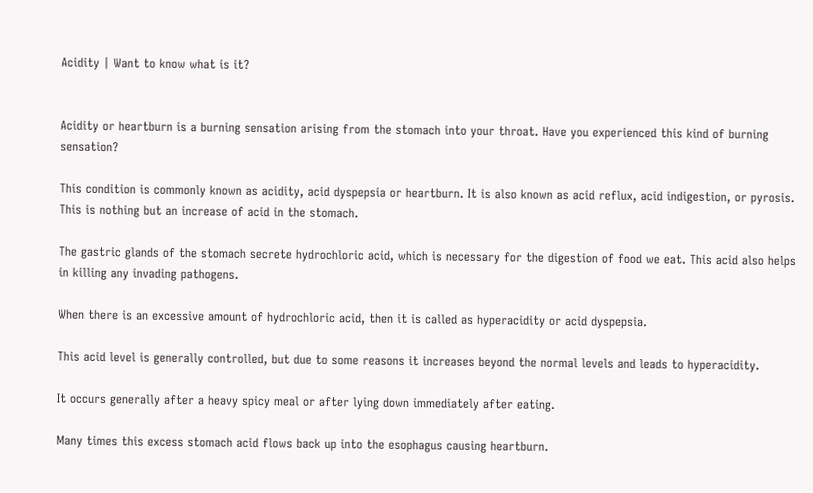Acidity | Want to know what is it?


Acidity or heartburn is a burning sensation arising from the stomach into your throat. Have you experienced this kind of burning sensation?

This condition is commonly known as acidity, acid dyspepsia or heartburn. It is also known as acid reflux, acid indigestion, or pyrosis. This is nothing but an increase of acid in the stomach.

The gastric glands of the stomach secrete hydrochloric acid, which is necessary for the digestion of food we eat. This acid also helps in killing any invading pathogens.

When there is an excessive amount of hydrochloric acid, then it is called as hyperacidity or acid dyspepsia.

This acid level is generally controlled, but due to some reasons it increases beyond the normal levels and leads to hyperacidity.

It occurs generally after a heavy spicy meal or after lying down immediately after eating.

Many times this excess stomach acid flows back up into the esophagus causing heartburn.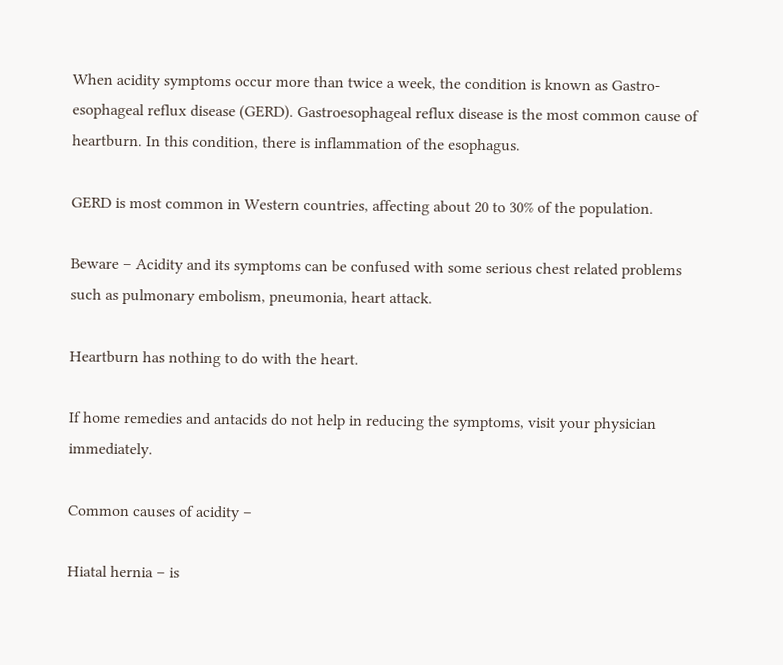When acidity symptoms occur more than twice a week, the condition is known as Gastro-esophageal reflux disease (GERD). Gastroesophageal reflux disease is the most common cause of heartburn. In this condition, there is inflammation of the esophagus.

GERD is most common in Western countries, affecting about 20 to 30% of the population.

Beware – Acidity and its symptoms can be confused with some serious chest related problems such as pulmonary embolism, pneumonia, heart attack.

Heartburn has nothing to do with the heart.

If home remedies and antacids do not help in reducing the symptoms, visit your physician immediately.

Common causes of acidity –

Hiatal hernia – is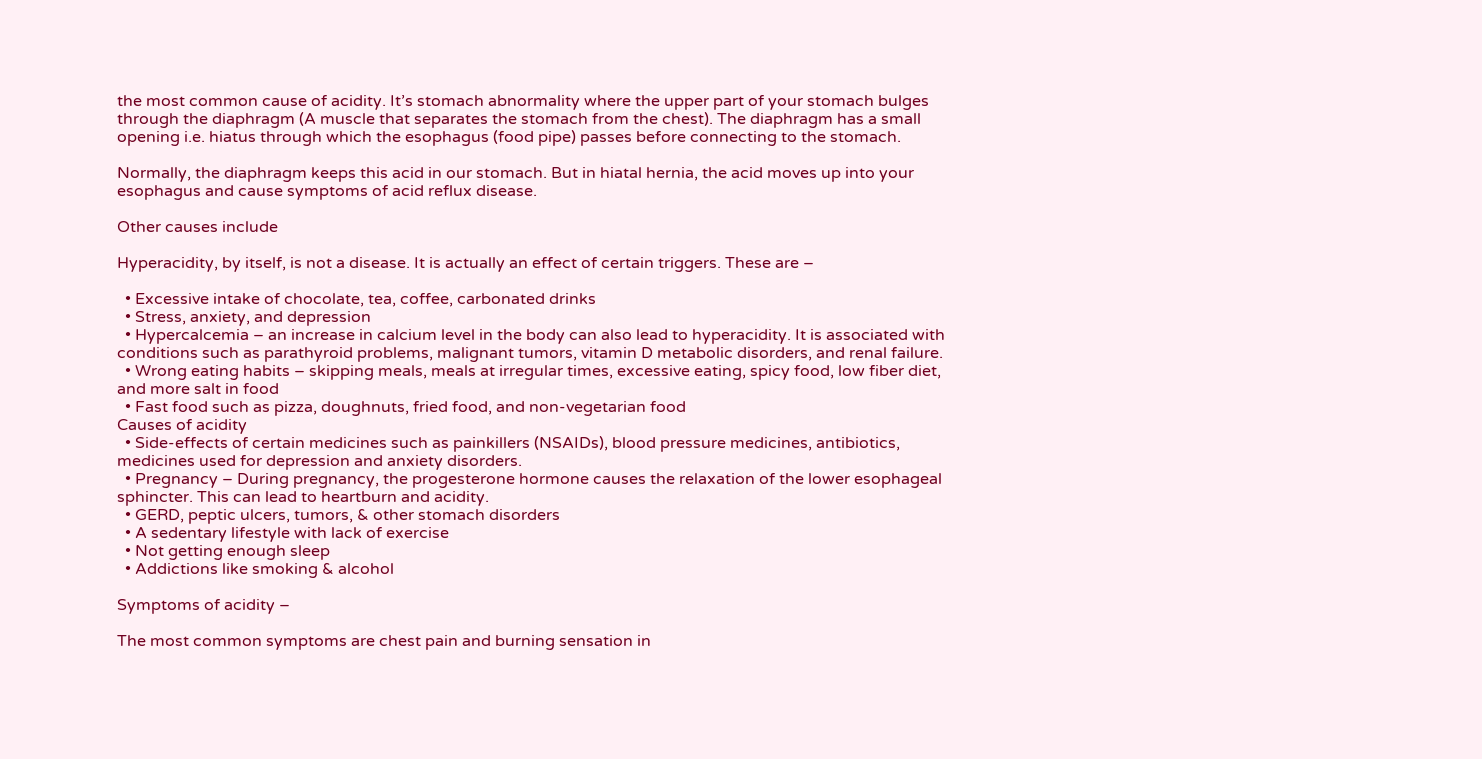the most common cause of acidity. It’s stomach abnormality where the upper part of your stomach bulges through the diaphragm (A muscle that separates the stomach from the chest). The diaphragm has a small opening i.e. hiatus through which the esophagus (food pipe) passes before connecting to the stomach.

Normally, the diaphragm keeps this acid in our stomach. But in hiatal hernia, the acid moves up into your esophagus and cause symptoms of acid reflux disease.

Other causes include

Hyperacidity, by itself, is not a disease. It is actually an effect of certain triggers. These are –

  • Excessive intake of chocolate, tea, coffee, carbonated drinks
  • Stress, anxiety, and depression
  • Hypercalcemia – an increase in calcium level in the body can also lead to hyperacidity. It is associated with conditions such as parathyroid problems, malignant tumors, vitamin D metabolic disorders, and renal failure.
  • Wrong eating habits – skipping meals, meals at irregular times, excessive eating, spicy food, low fiber diet, and more salt in food
  • Fast food such as pizza, doughnuts, fried food, and non-vegetarian food
Causes of acidity
  • Side-effects of certain medicines such as painkillers (NSAIDs), blood pressure medicines, antibiotics, medicines used for depression and anxiety disorders.
  • Pregnancy – During pregnancy, the progesterone hormone causes the relaxation of the lower esophageal sphincter. This can lead to heartburn and acidity.
  • GERD, peptic ulcers, tumors, & other stomach disorders
  • A sedentary lifestyle with lack of exercise
  • Not getting enough sleep
  • Addictions like smoking & alcohol

Symptoms of acidity –

The most common symptoms are chest pain and burning sensation in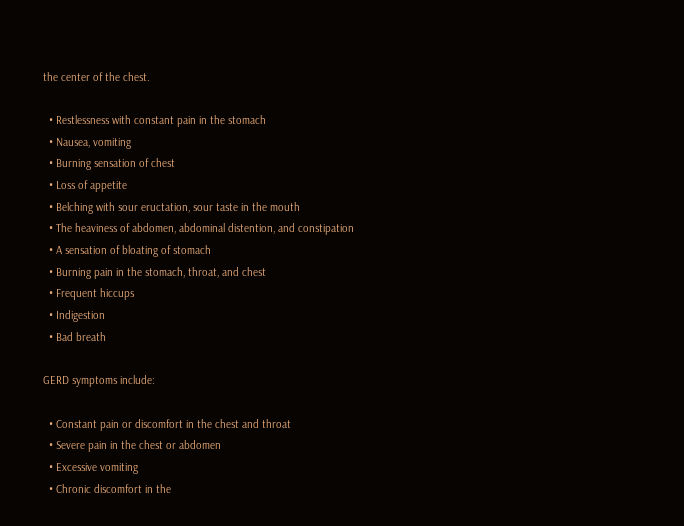the center of the chest.

  • Restlessness with constant pain in the stomach
  • Nausea, vomiting
  • Burning sensation of chest
  • Loss of appetite
  • Belching with sour eructation, sour taste in the mouth
  • The heaviness of abdomen, abdominal distention, and constipation
  • A sensation of bloating of stomach
  • Burning pain in the stomach, throat, and chest
  • Frequent hiccups
  • Indigestion
  • Bad breath

GERD symptoms include:

  • Constant pain or discomfort in the chest and throat
  • Severe pain in the chest or abdomen
  • Excessive vomiting
  • Chronic discomfort in the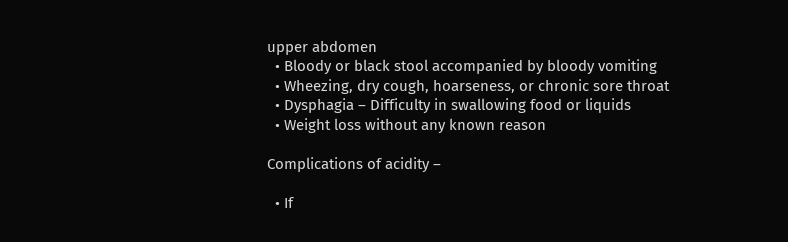upper abdomen
  • Bloody or black stool accompanied by bloody vomiting
  • Wheezing, dry cough, hoarseness, or chronic sore throat
  • Dysphagia – Difficulty in swallowing food or liquids
  • Weight loss without any known reason

Complications of acidity –

  • If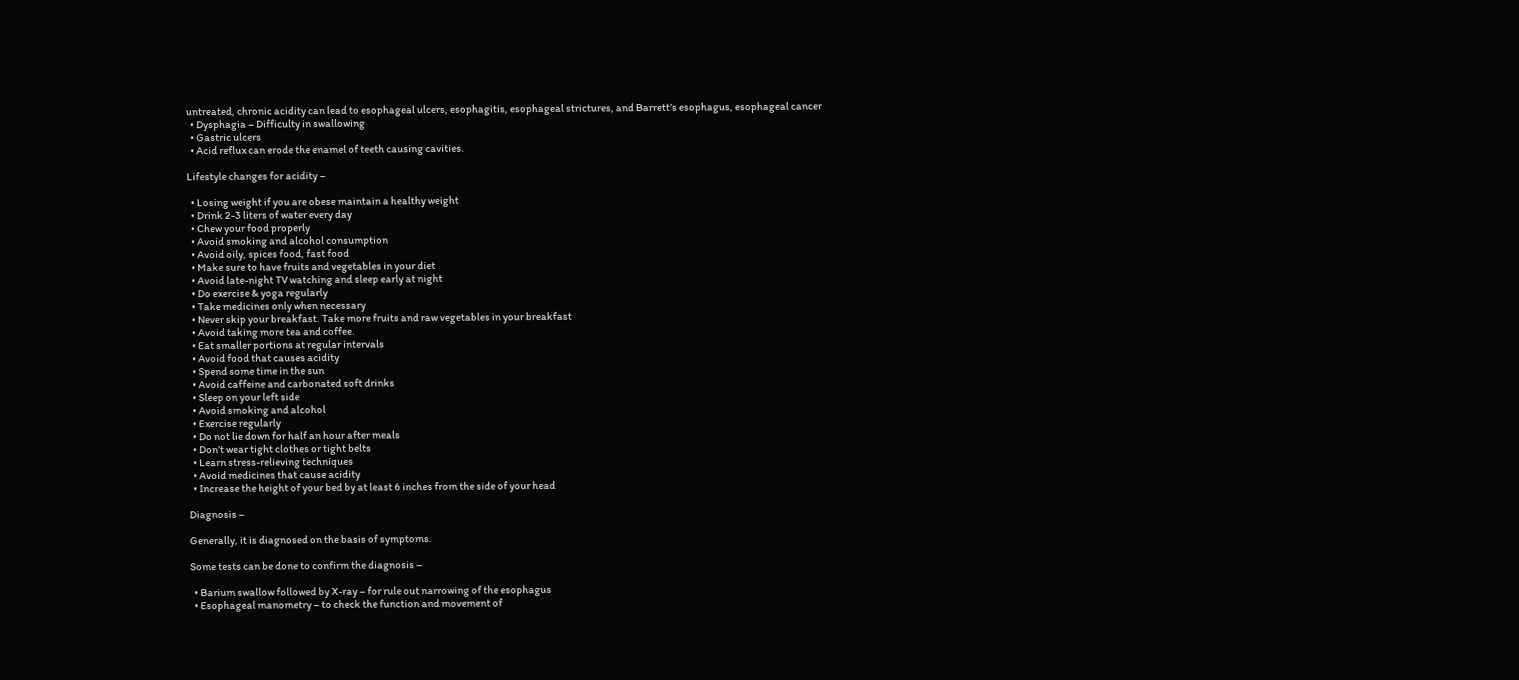untreated, chronic acidity can lead to esophageal ulcers, esophagitis, esophageal strictures, and Barrett’s esophagus, esophageal cancer
  • Dysphagia – Difficulty in swallowing
  • Gastric ulcers
  • Acid reflux can erode the enamel of teeth causing cavities.

Lifestyle changes for acidity –

  • Losing weight if you are obese maintain a healthy weight
  • Drink 2-3 liters of water every day
  • Chew your food properly
  • Avoid smoking and alcohol consumption
  • Avoid oily, spices food, fast food
  • Make sure to have fruits and vegetables in your diet
  • Avoid late-night TV watching and sleep early at night
  • Do exercise & yoga regularly
  • Take medicines only when necessary
  • Never skip your breakfast. Take more fruits and raw vegetables in your breakfast
  • Avoid taking more tea and coffee.
  • Eat smaller portions at regular intervals
  • Avoid food that causes acidity
  • Spend some time in the sun
  • Avoid caffeine and carbonated soft drinks
  • Sleep on your left side
  • Avoid smoking and alcohol
  • Exercise regularly
  • Do not lie down for half an hour after meals
  • Don’t wear tight clothes or tight belts
  • Learn stress-relieving techniques
  • Avoid medicines that cause acidity
  • Increase the height of your bed by at least 6 inches from the side of your head

Diagnosis –

Generally, it is diagnosed on the basis of symptoms.

Some tests can be done to confirm the diagnosis –

  • Barium swallow followed by X-ray – for rule out narrowing of the esophagus
  • Esophageal manometry – to check the function and movement of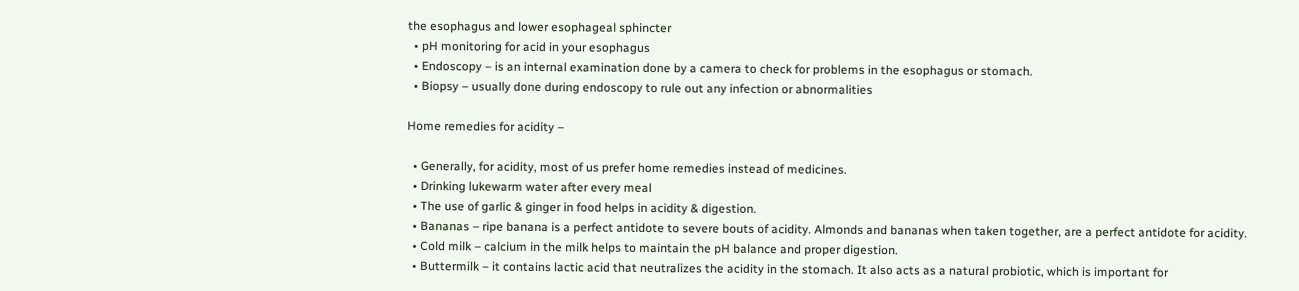the esophagus and lower esophageal sphincter
  • pH monitoring for acid in your esophagus
  • Endoscopy – is an internal examination done by a camera to check for problems in the esophagus or stomach.
  • Biopsy – usually done during endoscopy to rule out any infection or abnormalities

Home remedies for acidity –

  • Generally, for acidity, most of us prefer home remedies instead of medicines.
  • Drinking lukewarm water after every meal
  • The use of garlic & ginger in food helps in acidity & digestion.
  • Bananas – ripe banana is a perfect antidote to severe bouts of acidity. Almonds and bananas when taken together, are a perfect antidote for acidity.
  • Cold milk – calcium in the milk helps to maintain the pH balance and proper digestion.
  • Buttermilk – it contains lactic acid that neutralizes the acidity in the stomach. It also acts as a natural probiotic, which is important for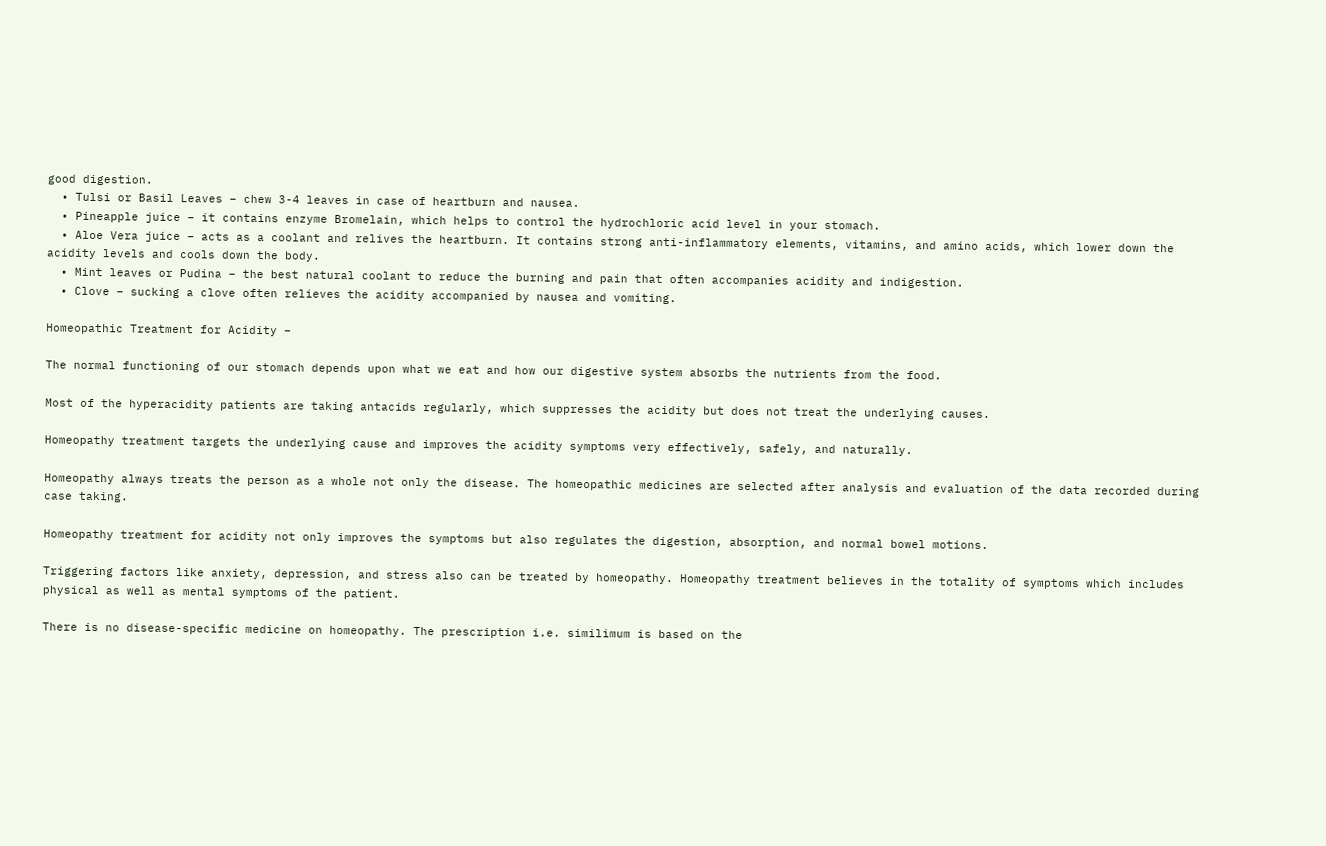good digestion.
  • Tulsi or Basil Leaves – chew 3-4 leaves in case of heartburn and nausea.
  • Pineapple juice – it contains enzyme Bromelain, which helps to control the hydrochloric acid level in your stomach.
  • Aloe Vera juice – acts as a coolant and relives the heartburn. It contains strong anti-inflammatory elements, vitamins, and amino acids, which lower down the acidity levels and cools down the body.
  • Mint leaves or Pudina – the best natural coolant to reduce the burning and pain that often accompanies acidity and indigestion.
  • Clove – sucking a clove often relieves the acidity accompanied by nausea and vomiting.

Homeopathic Treatment for Acidity –

The normal functioning of our stomach depends upon what we eat and how our digestive system absorbs the nutrients from the food.

Most of the hyperacidity patients are taking antacids regularly, which suppresses the acidity but does not treat the underlying causes.

Homeopathy treatment targets the underlying cause and improves the acidity symptoms very effectively, safely, and naturally.

Homeopathy always treats the person as a whole not only the disease. The homeopathic medicines are selected after analysis and evaluation of the data recorded during case taking.

Homeopathy treatment for acidity not only improves the symptoms but also regulates the digestion, absorption, and normal bowel motions.

Triggering factors like anxiety, depression, and stress also can be treated by homeopathy. Homeopathy treatment believes in the totality of symptoms which includes physical as well as mental symptoms of the patient.

There is no disease-specific medicine on homeopathy. The prescription i.e. similimum is based on the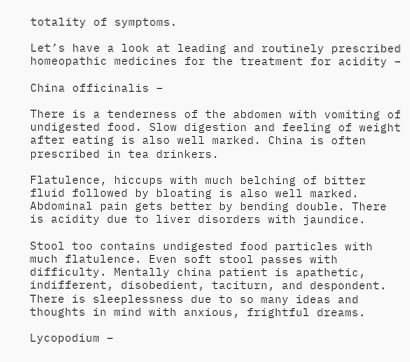totality of symptoms.

Let’s have a look at leading and routinely prescribed homeopathic medicines for the treatment for acidity –

China officinalis –

There is a tenderness of the abdomen with vomiting of undigested food. Slow digestion and feeling of weight after eating is also well marked. China is often prescribed in tea drinkers.

Flatulence, hiccups with much belching of bitter fluid followed by bloating is also well marked. Abdominal pain gets better by bending double. There is acidity due to liver disorders with jaundice.

Stool too contains undigested food particles with much flatulence. Even soft stool passes with difficulty. Mentally china patient is apathetic, indifferent, disobedient, taciturn, and despondent. There is sleeplessness due to so many ideas and thoughts in mind with anxious, frightful dreams.

Lycopodium –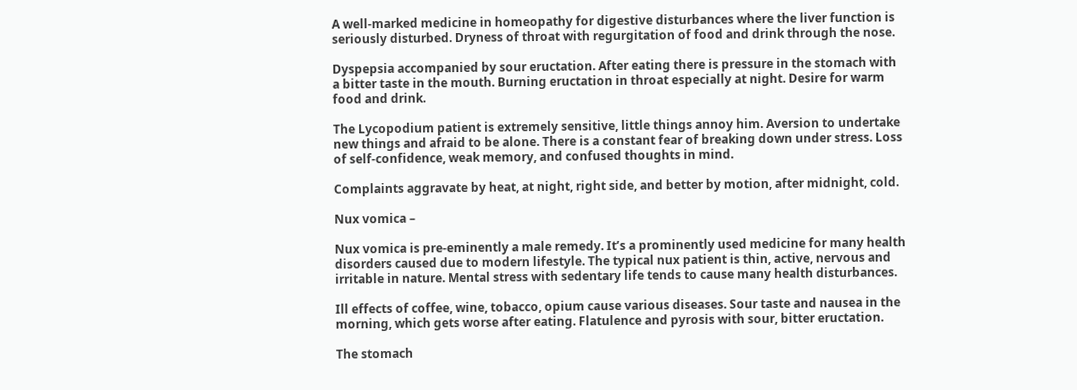A well-marked medicine in homeopathy for digestive disturbances where the liver function is seriously disturbed. Dryness of throat with regurgitation of food and drink through the nose.

Dyspepsia accompanied by sour eructation. After eating there is pressure in the stomach with a bitter taste in the mouth. Burning eructation in throat especially at night. Desire for warm food and drink.

The Lycopodium patient is extremely sensitive, little things annoy him. Aversion to undertake new things and afraid to be alone. There is a constant fear of breaking down under stress. Loss of self-confidence, weak memory, and confused thoughts in mind.

Complaints aggravate by heat, at night, right side, and better by motion, after midnight, cold.

Nux vomica –

Nux vomica is pre-eminently a male remedy. It’s a prominently used medicine for many health disorders caused due to modern lifestyle. The typical nux patient is thin, active, nervous and irritable in nature. Mental stress with sedentary life tends to cause many health disturbances.

Ill effects of coffee, wine, tobacco, opium cause various diseases. Sour taste and nausea in the morning, which gets worse after eating. Flatulence and pyrosis with sour, bitter eructation.

The stomach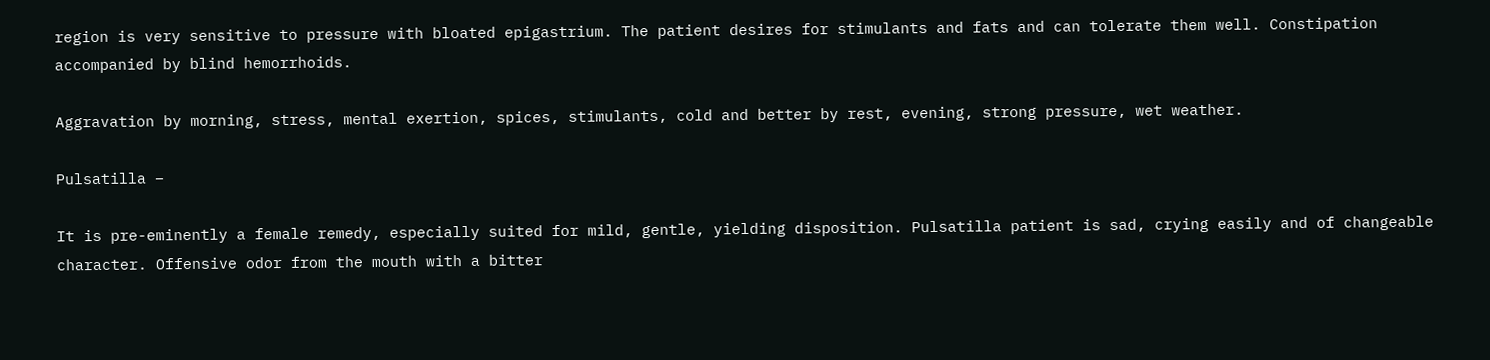region is very sensitive to pressure with bloated epigastrium. The patient desires for stimulants and fats and can tolerate them well. Constipation accompanied by blind hemorrhoids.

Aggravation by morning, stress, mental exertion, spices, stimulants, cold and better by rest, evening, strong pressure, wet weather.

Pulsatilla –

It is pre-eminently a female remedy, especially suited for mild, gentle, yielding disposition. Pulsatilla patient is sad, crying easily and of changeable character. Offensive odor from the mouth with a bitter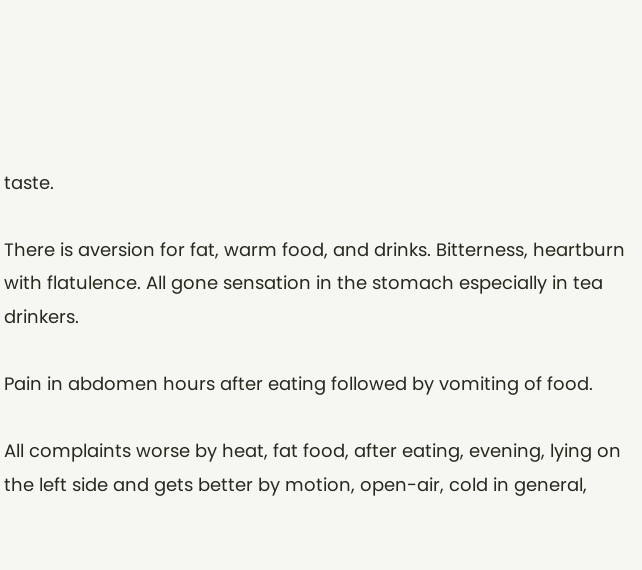taste.

There is aversion for fat, warm food, and drinks. Bitterness, heartburn with flatulence. All gone sensation in the stomach especially in tea drinkers.

Pain in abdomen hours after eating followed by vomiting of food.

All complaints worse by heat, fat food, after eating, evening, lying on the left side and gets better by motion, open-air, cold in general,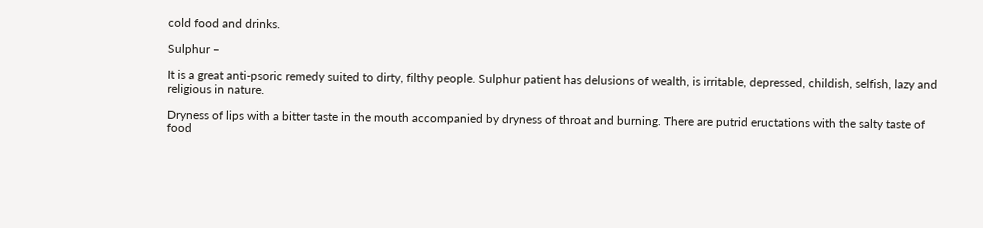cold food and drinks.

Sulphur –

It is a great anti-psoric remedy suited to dirty, filthy people. Sulphur patient has delusions of wealth, is irritable, depressed, childish, selfish, lazy and religious in nature.

Dryness of lips with a bitter taste in the mouth accompanied by dryness of throat and burning. There are putrid eructations with the salty taste of food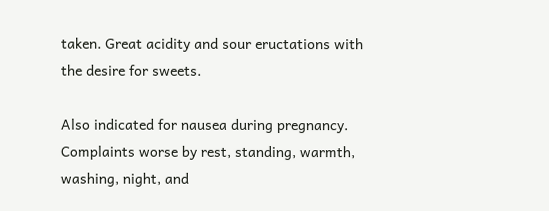taken. Great acidity and sour eructations with the desire for sweets.

Also indicated for nausea during pregnancy. Complaints worse by rest, standing, warmth, washing, night, and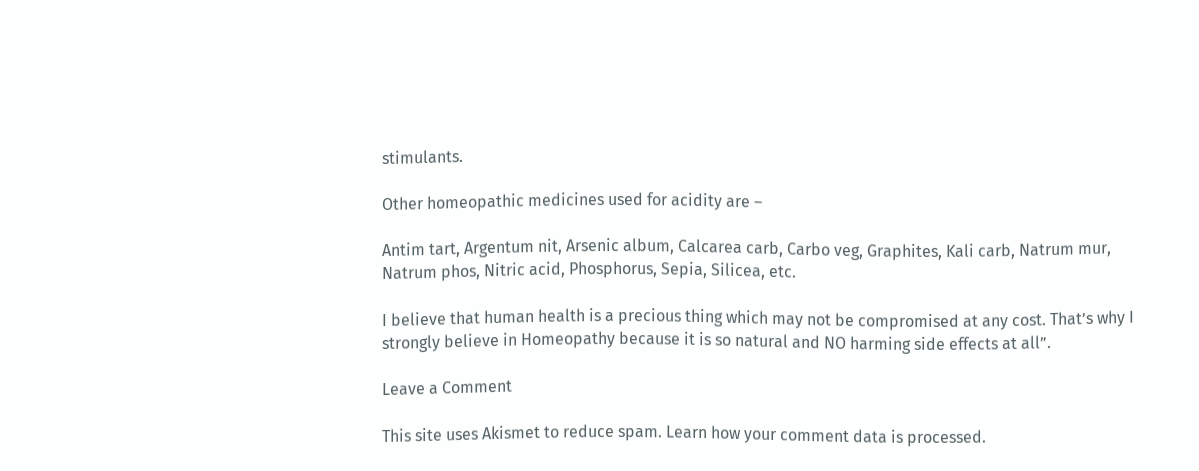stimulants.

Other homeopathic medicines used for acidity are –

Antim tart, Argentum nit, Arsenic album, Calcarea carb, Carbo veg, Graphites, Kali carb, Natrum mur, Natrum phos, Nitric acid, Phosphorus, Sepia, Silicea, etc.

I believe that human health is a precious thing which may not be compromised at any cost. That’s why I strongly believe in Homeopathy because it is so natural and NO harming side effects at all”.

Leave a Comment

This site uses Akismet to reduce spam. Learn how your comment data is processed.